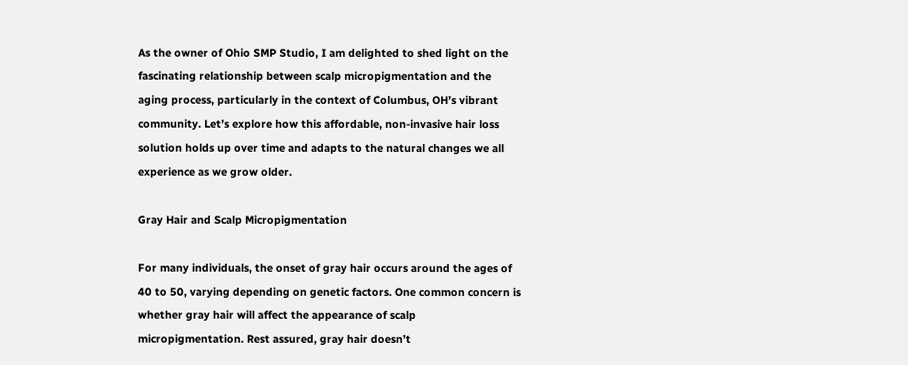As the owner of Ohio SMP Studio, I am delighted to shed light on the fascinating relationship between scalp micropigmentation and the aging process, particularly in the context of Columbus, OH’s vibrant community. Let’s explore how this affordable, non-invasive hair loss solution holds up over time and adapts to the natural changes we all experience as we grow older.

Gray Hair and Scalp Micropigmentation

For many individuals, the onset of gray hair occurs around the ages of 40 to 50, varying depending on genetic factors. One common concern is whether gray hair will affect the appearance of scalp micropigmentation. Rest assured, gray hair doesn’t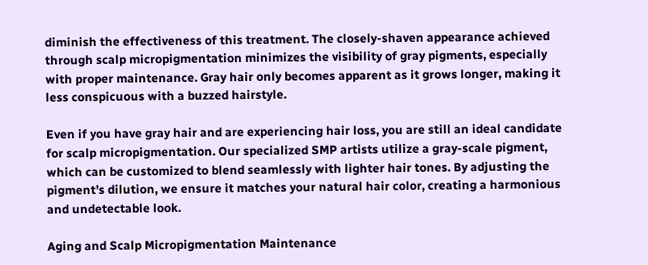diminish the effectiveness of this treatment. The closely-shaven appearance achieved through scalp micropigmentation minimizes the visibility of gray pigments, especially with proper maintenance. Gray hair only becomes apparent as it grows longer, making it less conspicuous with a buzzed hairstyle.

Even if you have gray hair and are experiencing hair loss, you are still an ideal candidate for scalp micropigmentation. Our specialized SMP artists utilize a gray-scale pigment, which can be customized to blend seamlessly with lighter hair tones. By adjusting the pigment’s dilution, we ensure it matches your natural hair color, creating a harmonious and undetectable look.

Aging and Scalp Micropigmentation Maintenance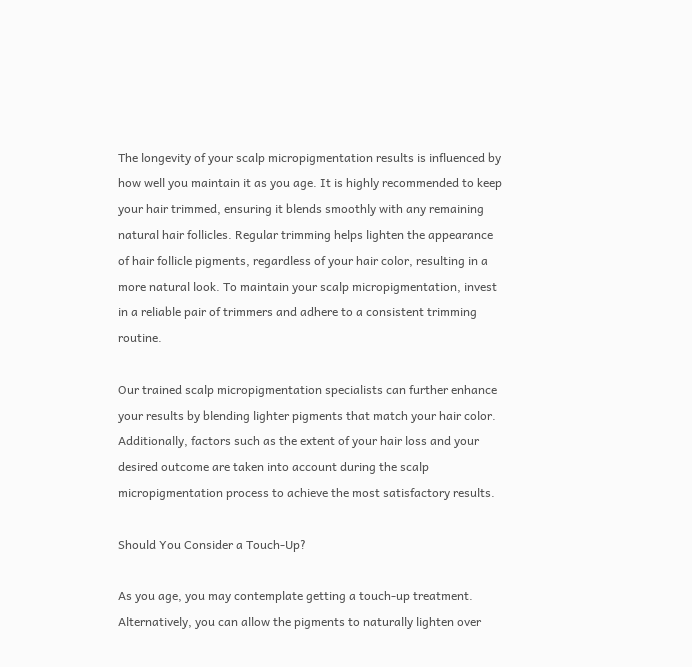The longevity of your scalp micropigmentation results is influenced by how well you maintain it as you age. It is highly recommended to keep your hair trimmed, ensuring it blends smoothly with any remaining natural hair follicles. Regular trimming helps lighten the appearance of hair follicle pigments, regardless of your hair color, resulting in a more natural look. To maintain your scalp micropigmentation, invest in a reliable pair of trimmers and adhere to a consistent trimming routine.

Our trained scalp micropigmentation specialists can further enhance your results by blending lighter pigments that match your hair color. Additionally, factors such as the extent of your hair loss and your desired outcome are taken into account during the scalp micropigmentation process to achieve the most satisfactory results.

Should You Consider a Touch-Up?

As you age, you may contemplate getting a touch-up treatment. Alternatively, you can allow the pigments to naturally lighten over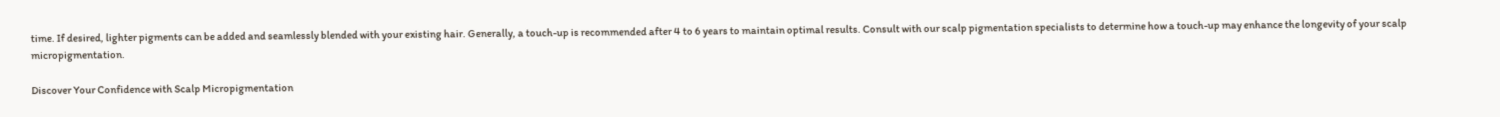time. If desired, lighter pigments can be added and seamlessly blended with your existing hair. Generally, a touch-up is recommended after 4 to 6 years to maintain optimal results. Consult with our scalp pigmentation specialists to determine how a touch-up may enhance the longevity of your scalp micropigmentation.

Discover Your Confidence with Scalp Micropigmentation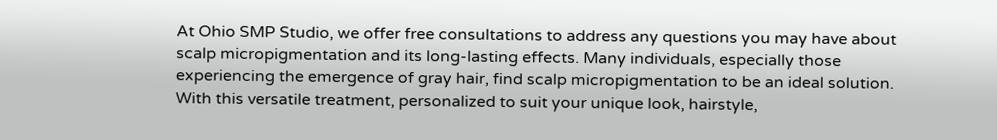At Ohio SMP Studio, we offer free consultations to address any questions you may have about scalp micropigmentation and its long-lasting effects. Many individuals, especially those experiencing the emergence of gray hair, find scalp micropigmentation to be an ideal solution. With this versatile treatment, personalized to suit your unique look, hairstyle,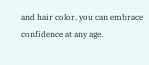and hair color, you can embrace confidence at any age.